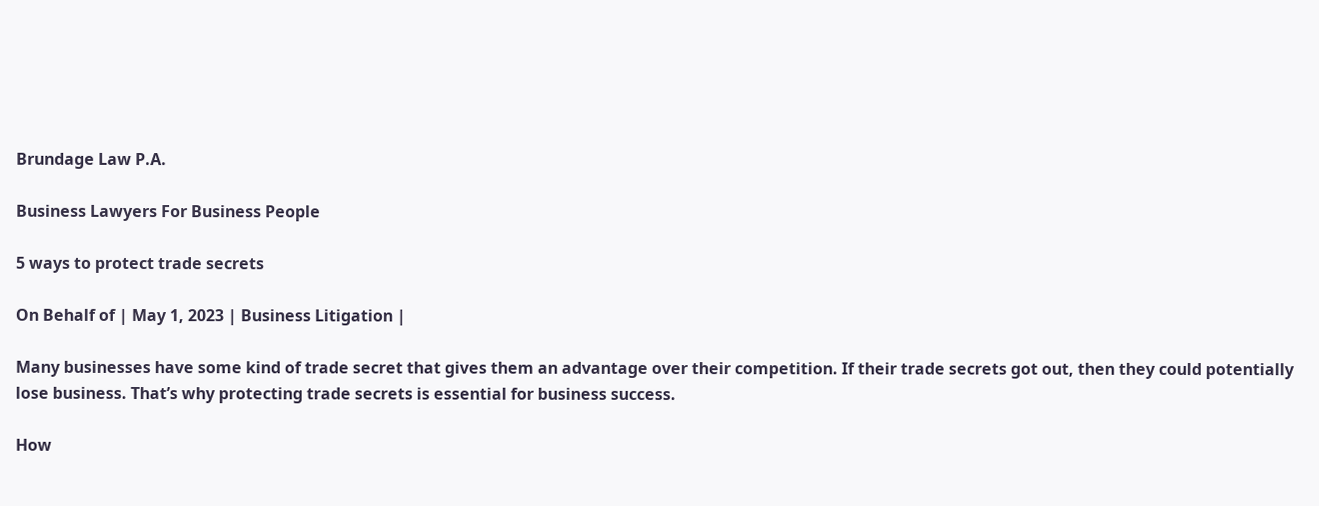Brundage Law P.A.

Business Lawyers For Business People

5 ways to protect trade secrets

On Behalf of | May 1, 2023 | Business Litigation |

Many businesses have some kind of trade secret that gives them an advantage over their competition. If their trade secrets got out, then they could potentially lose business. That’s why protecting trade secrets is essential for business success.

How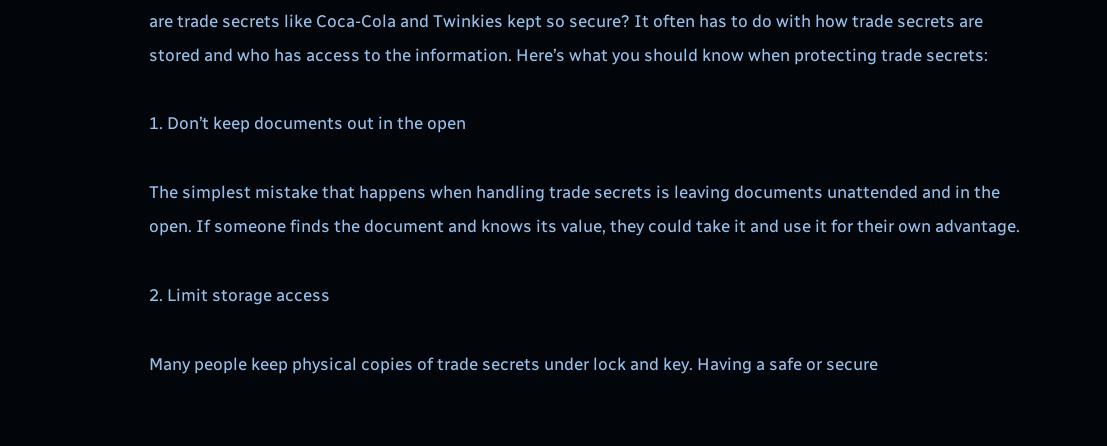are trade secrets like Coca-Cola and Twinkies kept so secure? It often has to do with how trade secrets are stored and who has access to the information. Here’s what you should know when protecting trade secrets:

1. Don’t keep documents out in the open

The simplest mistake that happens when handling trade secrets is leaving documents unattended and in the open. If someone finds the document and knows its value, they could take it and use it for their own advantage.

2. Limit storage access

Many people keep physical copies of trade secrets under lock and key. Having a safe or secure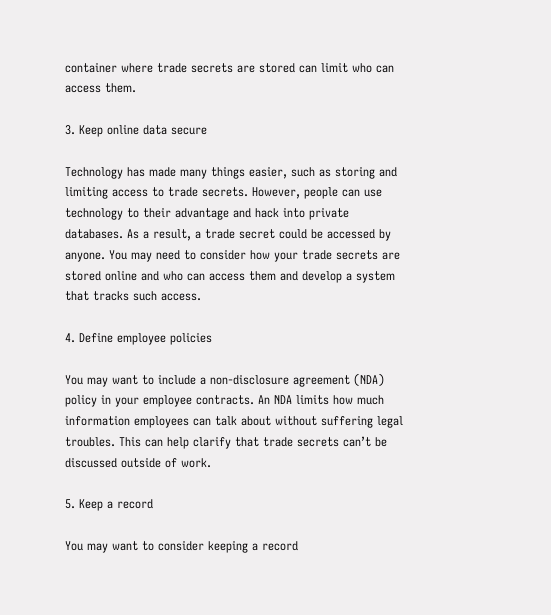container where trade secrets are stored can limit who can access them.

3. Keep online data secure

Technology has made many things easier, such as storing and limiting access to trade secrets. However, people can use technology to their advantage and hack into private databases. As a result, a trade secret could be accessed by anyone. You may need to consider how your trade secrets are stored online and who can access them and develop a system that tracks such access.

4. Define employee policies

You may want to include a non-disclosure agreement (NDA) policy in your employee contracts. An NDA limits how much information employees can talk about without suffering legal troubles. This can help clarify that trade secrets can’t be discussed outside of work.

5. Keep a record

You may want to consider keeping a record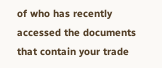of who has recently accessed the documents that contain your trade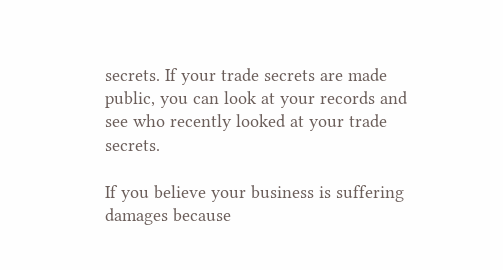secrets. If your trade secrets are made public, you can look at your records and see who recently looked at your trade secrets.

If you believe your business is suffering damages because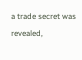a trade secret was revealed,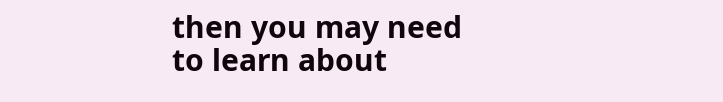then you may need to learn about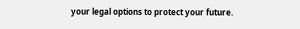your legal options to protect your future.